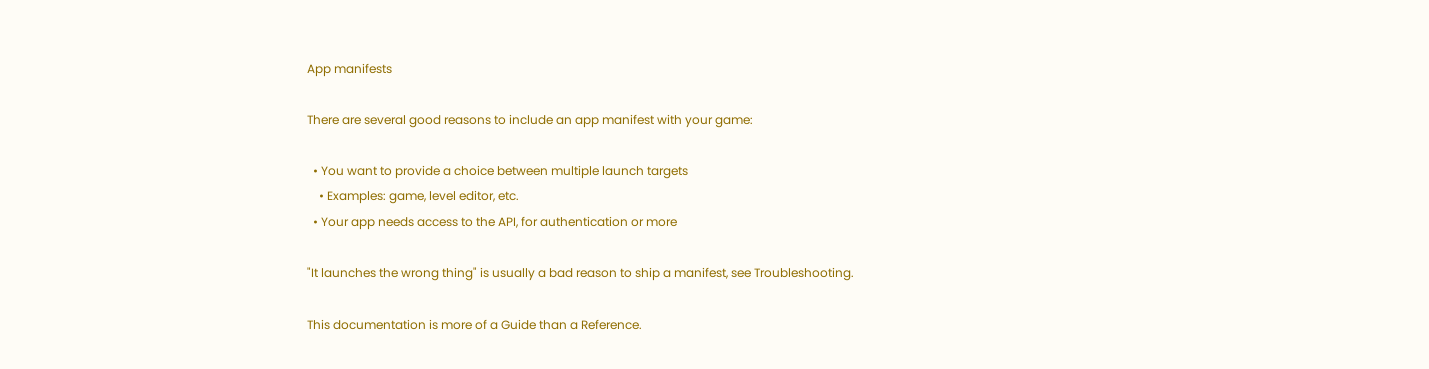App manifests

There are several good reasons to include an app manifest with your game:

  • You want to provide a choice between multiple launch targets
    • Examples: game, level editor, etc.
  • Your app needs access to the API, for authentication or more

"It launches the wrong thing" is usually a bad reason to ship a manifest, see Troubleshooting.

This documentation is more of a Guide than a Reference.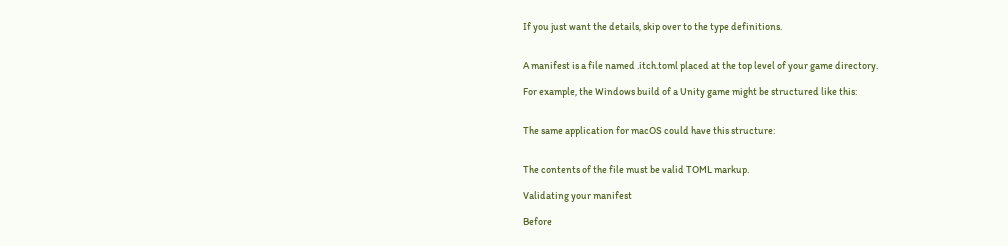If you just want the details, skip over to the type definitions.


A manifest is a file named .itch.toml placed at the top level of your game directory.

For example, the Windows build of a Unity game might be structured like this:


The same application for macOS could have this structure:


The contents of the file must be valid TOML markup.

Validating your manifest

Before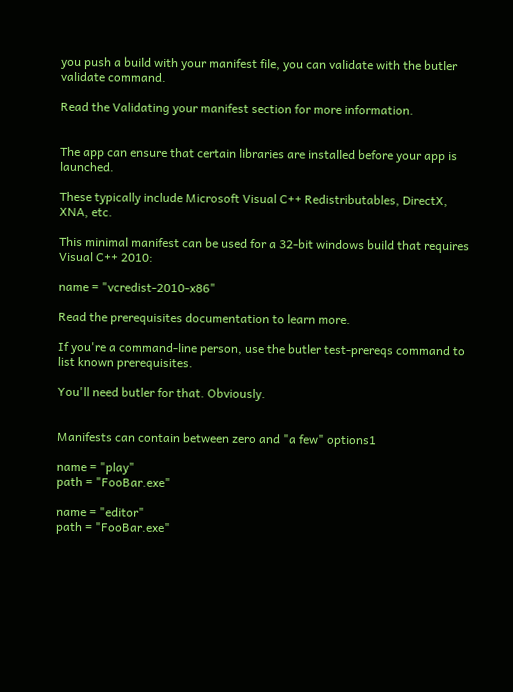you push a build with your manifest file, you can validate with the butler validate command.

Read the Validating your manifest section for more information.


The app can ensure that certain libraries are installed before your app is launched.

These typically include Microsoft Visual C++ Redistributables, DirectX, XNA, etc.

This minimal manifest can be used for a 32-bit windows build that requires Visual C++ 2010:

name = "vcredist-2010-x86"

Read the prerequisites documentation to learn more.

If you're a command-line person, use the butler test-prereqs command to list known prerequisites.

You'll need butler for that. Obviously.


Manifests can contain between zero and "a few" options1

name = "play"
path = "FooBar.exe"

name = "editor"
path = "FooBar.exe"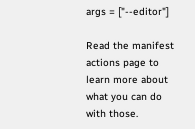args = ["--editor"]

Read the manifest actions page to learn more about what you can do with those.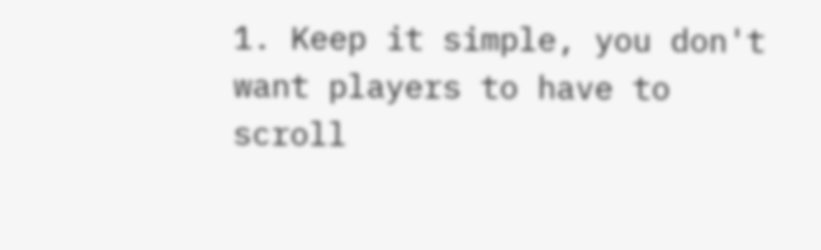1. Keep it simple, you don't want players to have to scroll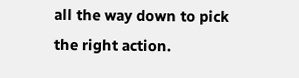all the way down to pick the right action.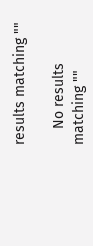results matching ""

    No results matching ""